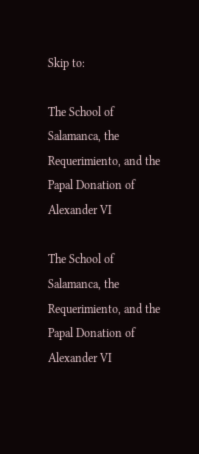Skip to:

The School of Salamanca, the Requerimiento, and the Papal Donation of Alexander VI

The School of Salamanca, the Requerimiento, and the Papal Donation of Alexander VI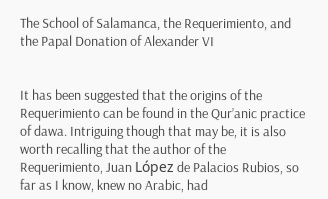The School of Salamanca, the Requerimiento, and the Papal Donation of Alexander VI


It has been suggested that the origins of the Requerimiento can be found in the Qur’anic practice of dawa. Intriguing though that may be, it is also worth recalling that the author of the Requerimiento, Juan López de Palacios Rubios, so far as I know, knew no Arabic, had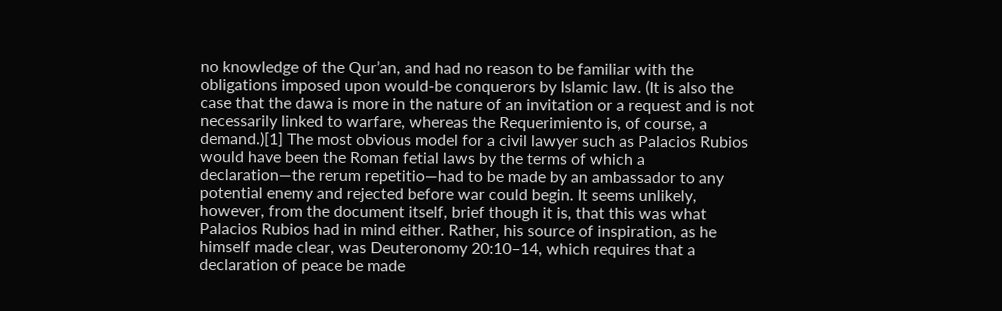no knowledge of the Qur’an, and had no reason to be familiar with the obligations imposed upon would-be conquerors by Islamic law. (It is also the case that the dawa is more in the nature of an invitation or a request and is not necessarily linked to warfare, whereas the Requerimiento is, of course, a demand.)[1] The most obvious model for a civil lawyer such as Palacios Rubios would have been the Roman fetial laws by the terms of which a declaration—the rerum repetitio—had to be made by an ambassador to any potential enemy and rejected before war could begin. It seems unlikely, however, from the document itself, brief though it is, that this was what Palacios Rubios had in mind either. Rather, his source of inspiration, as he himself made clear, was Deuteronomy 20:10–14, which requires that a declaration of peace be made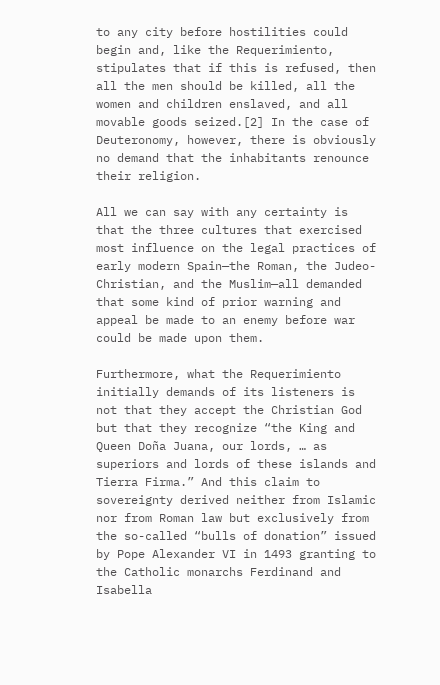to any city before hostilities could begin and, like the Requerimiento, stipulates that if this is refused, then all the men should be killed, all the women and children enslaved, and all movable goods seized.[2] In the case of Deuteronomy, however, there is obviously no demand that the inhabitants renounce their religion.

All we can say with any certainty is that the three cultures that exercised most influence on the legal practices of early modern Spain—the Roman, the Judeo-Christian, and the Muslim—all demanded that some kind of prior warning and appeal be made to an enemy before war could be made upon them.

Furthermore, what the Requerimiento initially demands of its listeners is not that they accept the Christian God but that they recognize “the King and Queen Doña Juana, our lords, … as superiors and lords of these islands and Tierra Firma.” And this claim to sovereignty derived neither from Islamic nor from Roman law but exclusively from the so-called “bulls of donation” issued by Pope Alexander VI in 1493 granting to the Catholic monarchs Ferdinand and Isabella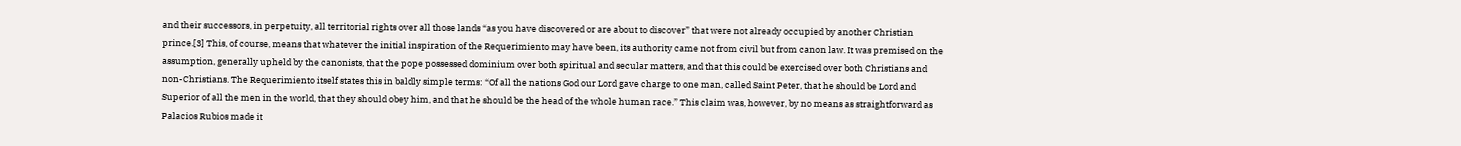and their successors, in perpetuity, all territorial rights over all those lands “as you have discovered or are about to discover” that were not already occupied by another Christian prince.[3] This, of course, means that whatever the initial inspiration of the Requerimiento may have been, its authority came not from civil but from canon law. It was premised on the assumption, generally upheld by the canonists, that the pope possessed dominium over both spiritual and secular matters, and that this could be exercised over both Christians and non-Christians. The Requerimiento itself states this in baldly simple terms: “Of all the nations God our Lord gave charge to one man, called Saint Peter, that he should be Lord and Superior of all the men in the world, that they should obey him, and that he should be the head of the whole human race.” This claim was, however, by no means as straightforward as Palacios Rubios made it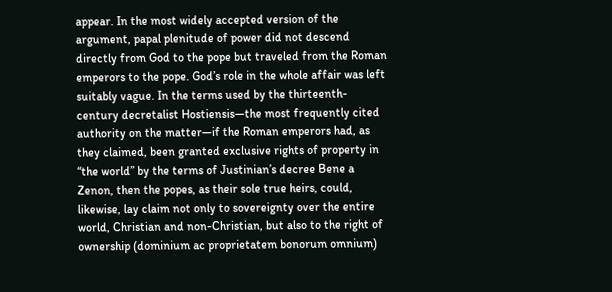appear. In the most widely accepted version of the argument, papal plenitude of power did not descend directly from God to the pope but traveled from the Roman emperors to the pope. God’s role in the whole affair was left suitably vague. In the terms used by the thirteenth-century decretalist Hostiensis—the most frequently cited authority on the matter—if the Roman emperors had, as they claimed, been granted exclusive rights of property in “the world” by the terms of Justinian’s decree Bene a Zenon, then the popes, as their sole true heirs, could, likewise, lay claim not only to sovereignty over the entire world, Christian and non-Christian, but also to the right of ownership (dominium ac proprietatem bonorum omnium)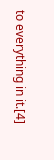to everything in it.[4]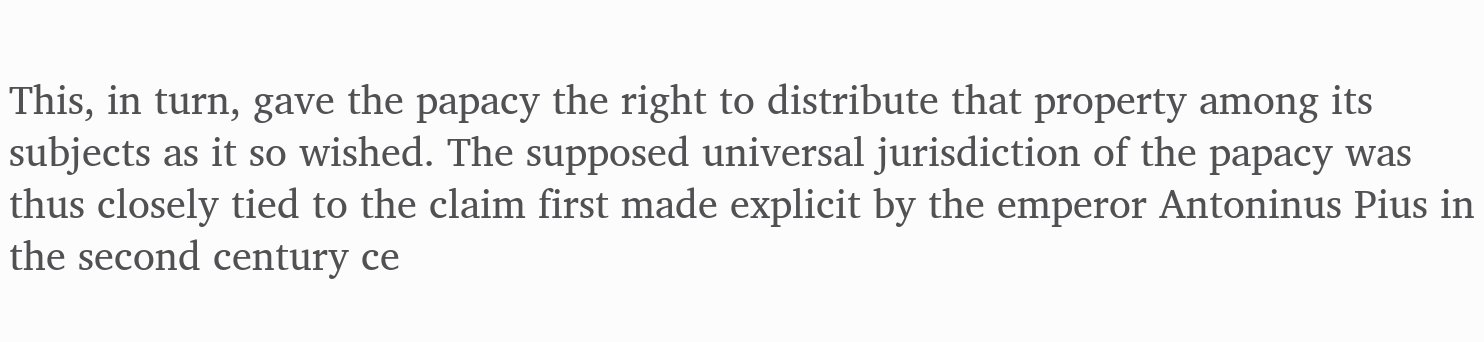This, in turn, gave the papacy the right to distribute that property among its subjects as it so wished. The supposed universal jurisdiction of the papacy was thus closely tied to the claim first made explicit by the emperor Antoninus Pius in the second century ce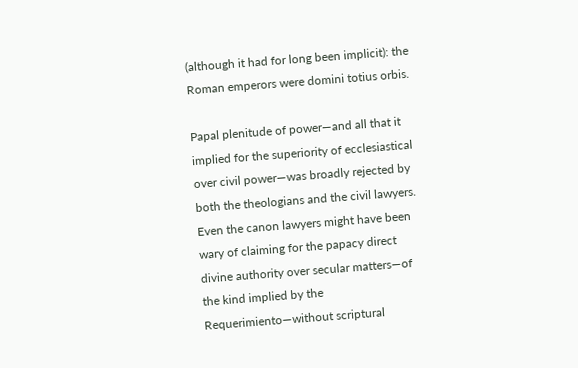(although it had for long been implicit): the Roman emperors were domini totius orbis.

Papal plenitude of power—and all that it implied for the superiority of ecclesiastical over civil power—was broadly rejected by both the theologians and the civil lawyers. Even the canon lawyers might have been wary of claiming for the papacy direct divine authority over secular matters—of the kind implied by the Requerimiento—without scriptural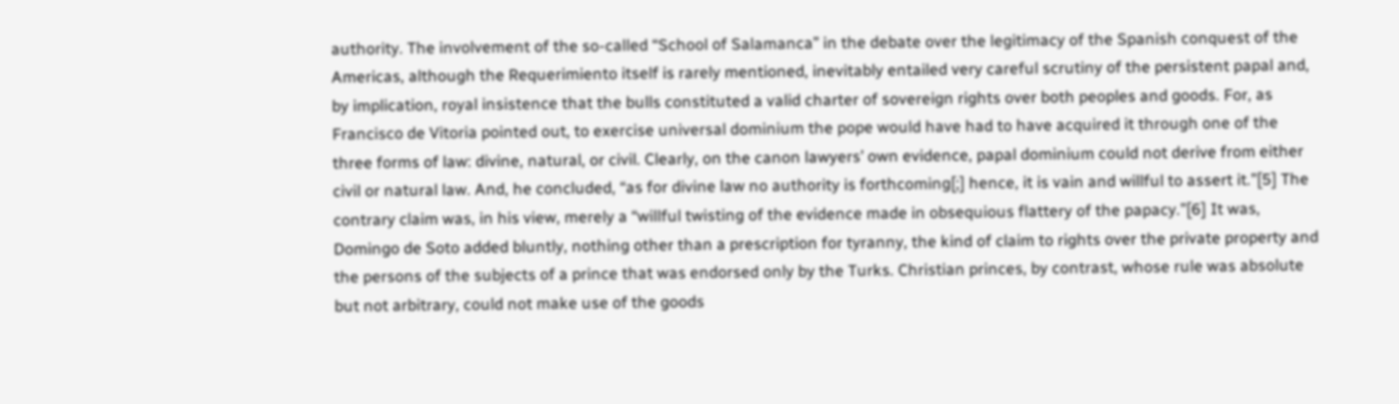authority. The involvement of the so-called “School of Salamanca” in the debate over the legitimacy of the Spanish conquest of the Americas, although the Requerimiento itself is rarely mentioned, inevitably entailed very careful scrutiny of the persistent papal and, by implication, royal insistence that the bulls constituted a valid charter of sovereign rights over both peoples and goods. For, as Francisco de Vitoria pointed out, to exercise universal dominium the pope would have had to have acquired it through one of the three forms of law: divine, natural, or civil. Clearly, on the canon lawyers’ own evidence, papal dominium could not derive from either civil or natural law. And, he concluded, “as for divine law no authority is forthcoming[;] hence, it is vain and willful to assert it.”[5] The contrary claim was, in his view, merely a “willful twisting of the evidence made in obsequious flattery of the papacy.”[6] It was, Domingo de Soto added bluntly, nothing other than a prescription for tyranny, the kind of claim to rights over the private property and the persons of the subjects of a prince that was endorsed only by the Turks. Christian princes, by contrast, whose rule was absolute but not arbitrary, could not make use of the goods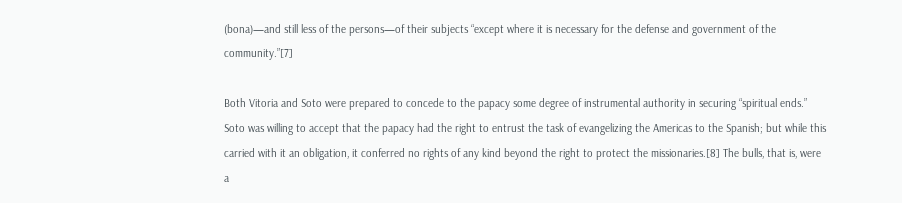(bona)—and still less of the persons—of their subjects “except where it is necessary for the defense and government of the community.”[7]

Both Vitoria and Soto were prepared to concede to the papacy some degree of instrumental authority in securing “spiritual ends.” Soto was willing to accept that the papacy had the right to entrust the task of evangelizing the Americas to the Spanish; but while this carried with it an obligation, it conferred no rights of any kind beyond the right to protect the missionaries.[8] The bulls, that is, were a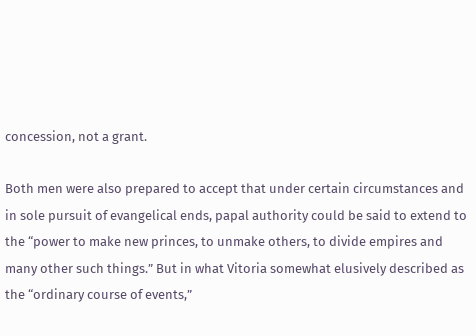concession, not a grant.

Both men were also prepared to accept that under certain circumstances and in sole pursuit of evangelical ends, papal authority could be said to extend to the “power to make new princes, to unmake others, to divide empires and many other such things.” But in what Vitoria somewhat elusively described as the “ordinary course of events,”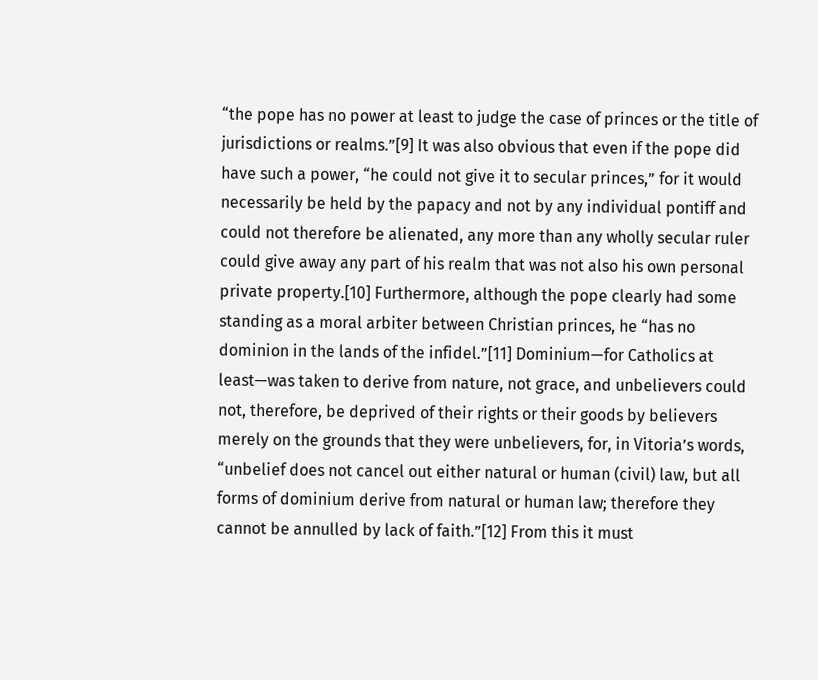“the pope has no power at least to judge the case of princes or the title of jurisdictions or realms.”[9] It was also obvious that even if the pope did have such a power, “he could not give it to secular princes,” for it would necessarily be held by the papacy and not by any individual pontiff and could not therefore be alienated, any more than any wholly secular ruler could give away any part of his realm that was not also his own personal private property.[10] Furthermore, although the pope clearly had some standing as a moral arbiter between Christian princes, he “has no dominion in the lands of the infidel.”[11] Dominium—for Catholics at least—was taken to derive from nature, not grace, and unbelievers could not, therefore, be deprived of their rights or their goods by believers merely on the grounds that they were unbelievers, for, in Vitoria’s words, “unbelief does not cancel out either natural or human (civil) law, but all forms of dominium derive from natural or human law; therefore they cannot be annulled by lack of faith.”[12] From this it must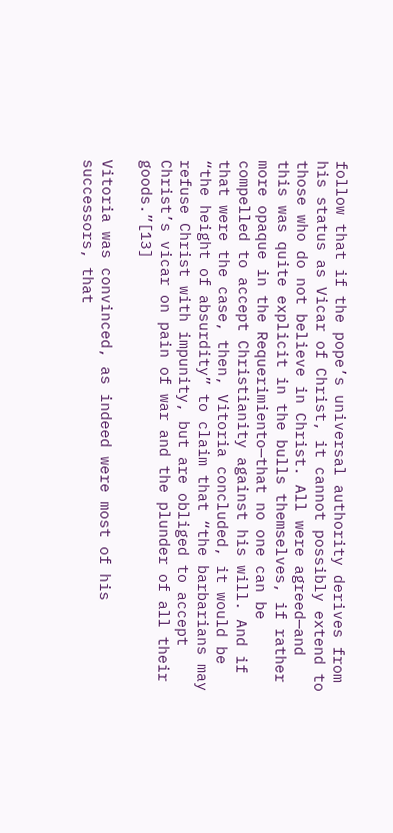follow that if the pope’s universal authority derives from his status as Vicar of Christ, it cannot possibly extend to those who do not believe in Christ. All were agreed—and this was quite explicit in the bulls themselves, if rather more opaque in the Requerimiento—that no one can be compelled to accept Christianity against his will. And if that were the case, then, Vitoria concluded, it would be “the height of absurdity” to claim that “the barbarians may refuse Christ with impunity, but are obliged to accept Christ’s vicar on pain of war and the plunder of all their goods.”[13]

Vitoria was convinced, as indeed were most of his successors, that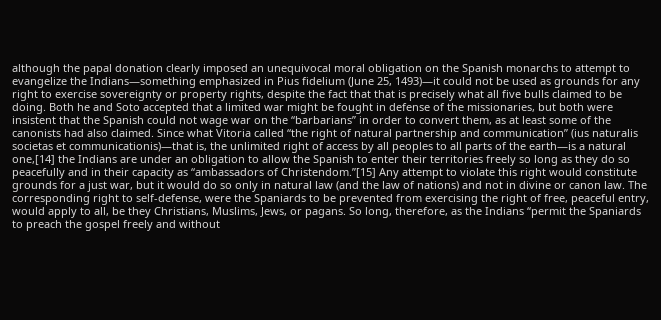although the papal donation clearly imposed an unequivocal moral obligation on the Spanish monarchs to attempt to evangelize the Indians—something emphasized in Pius fidelium (June 25, 1493)—it could not be used as grounds for any right to exercise sovereignty or property rights, despite the fact that that is precisely what all five bulls claimed to be doing. Both he and Soto accepted that a limited war might be fought in defense of the missionaries, but both were insistent that the Spanish could not wage war on the “barbarians” in order to convert them, as at least some of the canonists had also claimed. Since what Vitoria called “the right of natural partnership and communication” (ius naturalis societas et communicationis)—that is, the unlimited right of access by all peoples to all parts of the earth—is a natural one,[14] the Indians are under an obligation to allow the Spanish to enter their territories freely so long as they do so peacefully and in their capacity as “ambassadors of Christendom.”[15] Any attempt to violate this right would constitute grounds for a just war, but it would do so only in natural law (and the law of nations) and not in divine or canon law. The corresponding right to self-defense, were the Spaniards to be prevented from exercising the right of free, peaceful entry, would apply to all, be they Christians, Muslims, Jews, or pagans. So long, therefore, as the Indians “permit the Spaniards to preach the gospel freely and without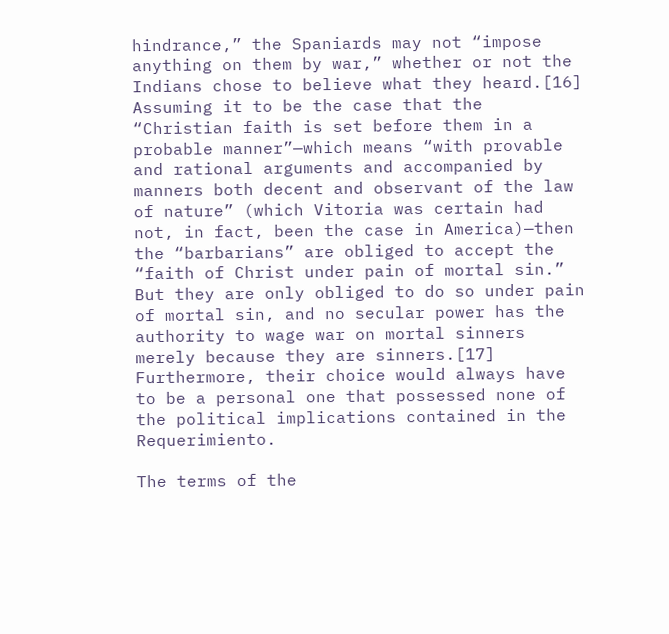hindrance,” the Spaniards may not “impose anything on them by war,” whether or not the Indians chose to believe what they heard.[16] Assuming it to be the case that the “Christian faith is set before them in a probable manner”—which means “with provable and rational arguments and accompanied by manners both decent and observant of the law of nature” (which Vitoria was certain had not, in fact, been the case in America)—then the “barbarians” are obliged to accept the “faith of Christ under pain of mortal sin.” But they are only obliged to do so under pain of mortal sin, and no secular power has the authority to wage war on mortal sinners merely because they are sinners.[17] Furthermore, their choice would always have to be a personal one that possessed none of the political implications contained in the Requerimiento.

The terms of the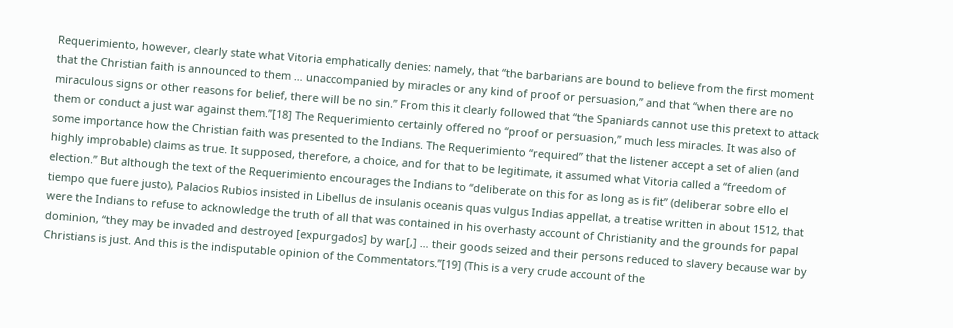Requerimiento, however, clearly state what Vitoria emphatically denies: namely, that “the barbarians are bound to believe from the first moment that the Christian faith is announced to them … unaccompanied by miracles or any kind of proof or persuasion,” and that “when there are no miraculous signs or other reasons for belief, there will be no sin.” From this it clearly followed that “the Spaniards cannot use this pretext to attack them or conduct a just war against them.”[18] The Requerimiento certainly offered no “proof or persuasion,” much less miracles. It was also of some importance how the Christian faith was presented to the Indians. The Requerimiento “required” that the listener accept a set of alien (and highly improbable) claims as true. It supposed, therefore, a choice, and for that to be legitimate, it assumed what Vitoria called a “freedom of election.” But although the text of the Requerimiento encourages the Indians to “deliberate on this for as long as is fit” (deliberar sobre ello el tiempo que fuere justo), Palacios Rubios insisted in Libellus de insulanis oceanis quas vulgus Indias appellat, a treatise written in about 1512, that were the Indians to refuse to acknowledge the truth of all that was contained in his overhasty account of Christianity and the grounds for papal dominion, “they may be invaded and destroyed [expurgados] by war[,] … their goods seized and their persons reduced to slavery because war by Christians is just. And this is the indisputable opinion of the Commentators.”[19] (This is a very crude account of the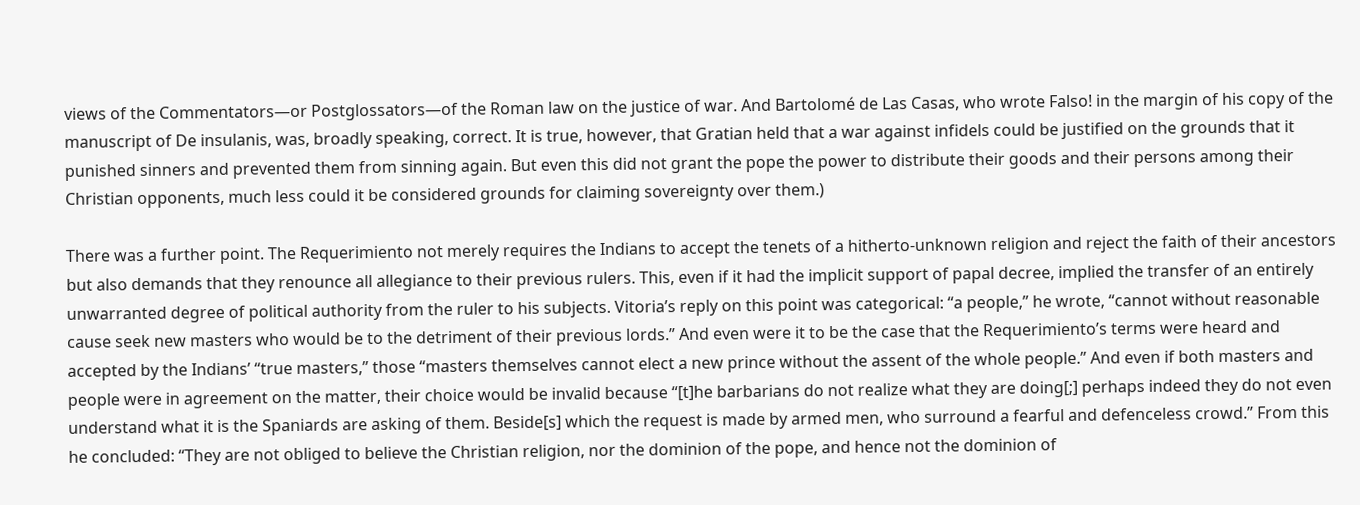views of the Commentators—or Postglossators—of the Roman law on the justice of war. And Bartolomé de Las Casas, who wrote Falso! in the margin of his copy of the manuscript of De insulanis, was, broadly speaking, correct. It is true, however, that Gratian held that a war against infidels could be justified on the grounds that it punished sinners and prevented them from sinning again. But even this did not grant the pope the power to distribute their goods and their persons among their Christian opponents, much less could it be considered grounds for claiming sovereignty over them.)

There was a further point. The Requerimiento not merely requires the Indians to accept the tenets of a hitherto-unknown religion and reject the faith of their ancestors but also demands that they renounce all allegiance to their previous rulers. This, even if it had the implicit support of papal decree, implied the transfer of an entirely unwarranted degree of political authority from the ruler to his subjects. Vitoria’s reply on this point was categorical: “a people,” he wrote, “cannot without reasonable cause seek new masters who would be to the detriment of their previous lords.” And even were it to be the case that the Requerimiento’s terms were heard and accepted by the Indians’ “true masters,” those “masters themselves cannot elect a new prince without the assent of the whole people.” And even if both masters and people were in agreement on the matter, their choice would be invalid because “[t]he barbarians do not realize what they are doing[;] perhaps indeed they do not even understand what it is the Spaniards are asking of them. Beside[s] which the request is made by armed men, who surround a fearful and defenceless crowd.” From this he concluded: “They are not obliged to believe the Christian religion, nor the dominion of the pope, and hence not the dominion of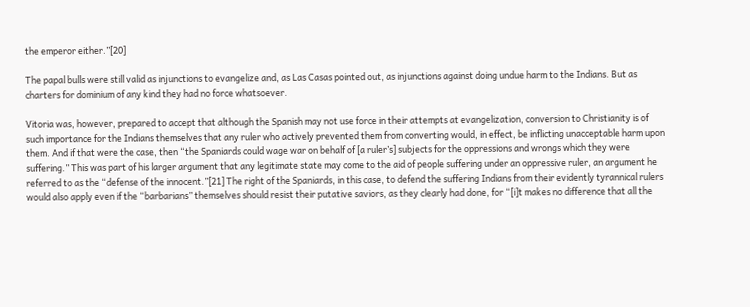the emperor either.”[20]

The papal bulls were still valid as injunctions to evangelize and, as Las Casas pointed out, as injunctions against doing undue harm to the Indians. But as charters for dominium of any kind they had no force whatsoever.

Vitoria was, however, prepared to accept that although the Spanish may not use force in their attempts at evangelization, conversion to Christianity is of such importance for the Indians themselves that any ruler who actively prevented them from converting would, in effect, be inflicting unacceptable harm upon them. And if that were the case, then “the Spaniards could wage war on behalf of [a ruler’s] subjects for the oppressions and wrongs which they were suffering.” This was part of his larger argument that any legitimate state may come to the aid of people suffering under an oppressive ruler, an argument he referred to as the “defense of the innocent.”[21] The right of the Spaniards, in this case, to defend the suffering Indians from their evidently tyrannical rulers would also apply even if the “barbarians” themselves should resist their putative saviors, as they clearly had done, for “[i]t makes no difference that all the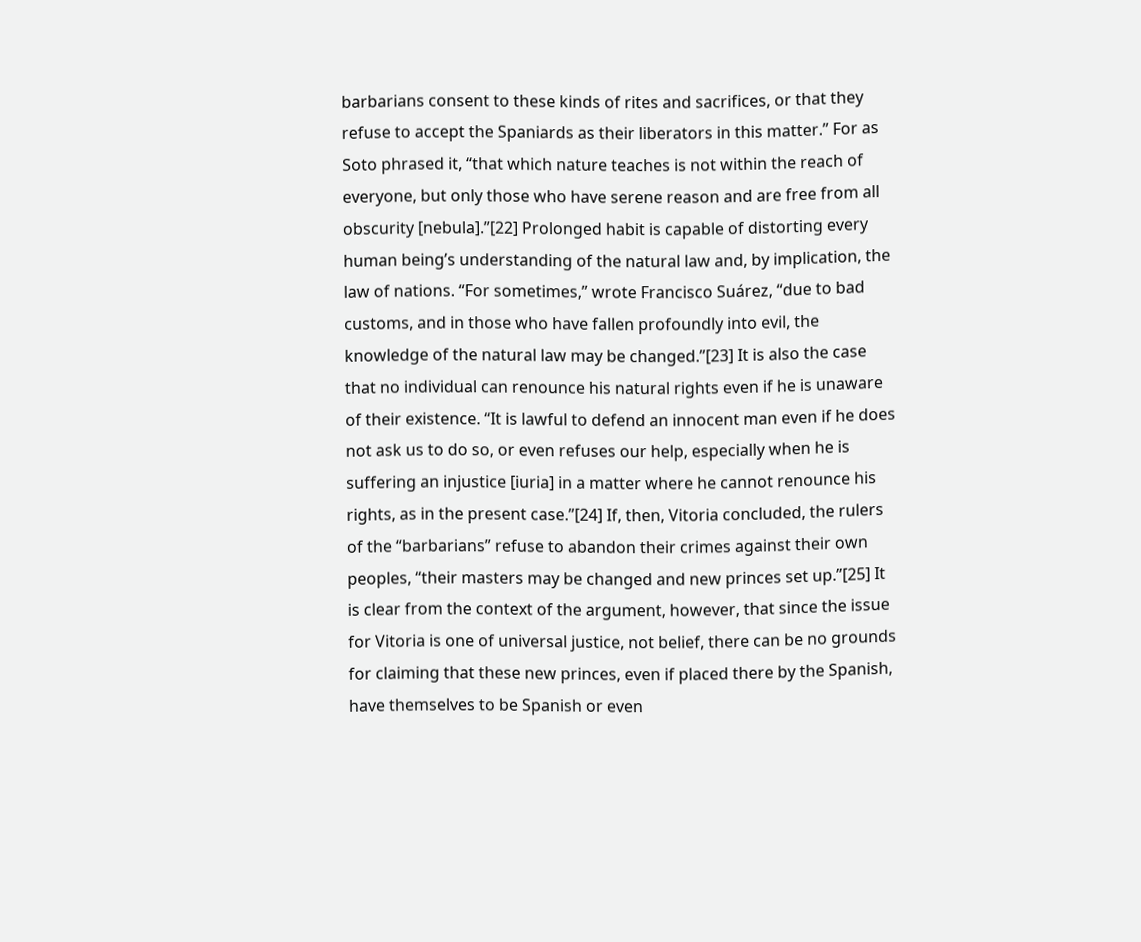barbarians consent to these kinds of rites and sacrifices, or that they refuse to accept the Spaniards as their liberators in this matter.” For as Soto phrased it, “that which nature teaches is not within the reach of everyone, but only those who have serene reason and are free from all obscurity [nebula].”[22] Prolonged habit is capable of distorting every human being’s understanding of the natural law and, by implication, the law of nations. “For sometimes,” wrote Francisco Suárez, “due to bad customs, and in those who have fallen profoundly into evil, the knowledge of the natural law may be changed.”[23] It is also the case that no individual can renounce his natural rights even if he is unaware of their existence. “It is lawful to defend an innocent man even if he does not ask us to do so, or even refuses our help, especially when he is suffering an injustice [iuria] in a matter where he cannot renounce his rights, as in the present case.”[24] If, then, Vitoria concluded, the rulers of the “barbarians” refuse to abandon their crimes against their own peoples, “their masters may be changed and new princes set up.”[25] It is clear from the context of the argument, however, that since the issue for Vitoria is one of universal justice, not belief, there can be no grounds for claiming that these new princes, even if placed there by the Spanish, have themselves to be Spanish or even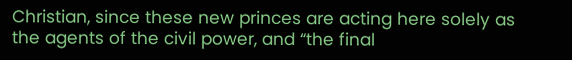Christian, since these new princes are acting here solely as the agents of the civil power, and “the final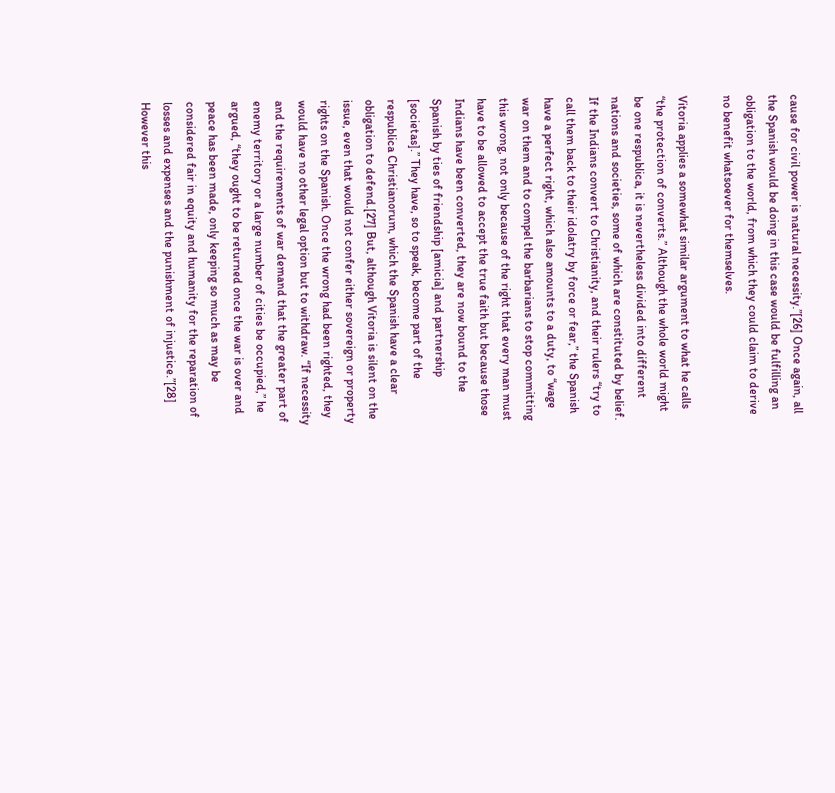cause for civil power is natural necessity.”[26] Once again, all the Spanish would be doing in this case would be fulfilling an obligation to the world, from which they could claim to derive no benefit whatsoever for themselves.

Vitoria applies a somewhat similar argument to what he calls “the protection of converts.” Although the whole world might be one respublica, it is nevertheless divided into different nations and societies, some of which are constituted by belief. If the Indians convert to Christianity, and their rulers “try to call them back to their idolatry by force or fear,” the Spanish have a perfect right, which also amounts to a duty, to “wage war on them and to compel the barbarians to stop committing this wrong, not only because of the right that every man must have to be allowed to accept the true faith but because those Indians have been converted, they are now bound to the Spanish by ties of friendship [amicia] and partnership [societas].” They have, so to speak, become part of the respublica Christianorum, which the Spanish have a clear obligation to defend.[27] But, although Vitoria is silent on the issue, even that would not confer either sovereign or property rights on the Spanish. Once the wrong had been righted, they would have no other legal option but to withdraw. “If necessity and the requirements of war demand that the greater part of enemy territory or a large number of cities be occupied,” he argued, “they ought to be returned once the war is over and peace has been made, only keeping so much as may be considered fair in equity and humanity for the reparation of losses and expenses and the punishment of injustice.”[28] However this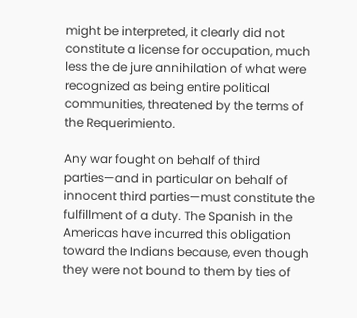might be interpreted, it clearly did not constitute a license for occupation, much less the de jure annihilation of what were recognized as being entire political communities, threatened by the terms of the Requerimiento.

Any war fought on behalf of third parties—and in particular on behalf of innocent third parties—must constitute the fulfillment of a duty. The Spanish in the Americas have incurred this obligation toward the Indians because, even though they were not bound to them by ties of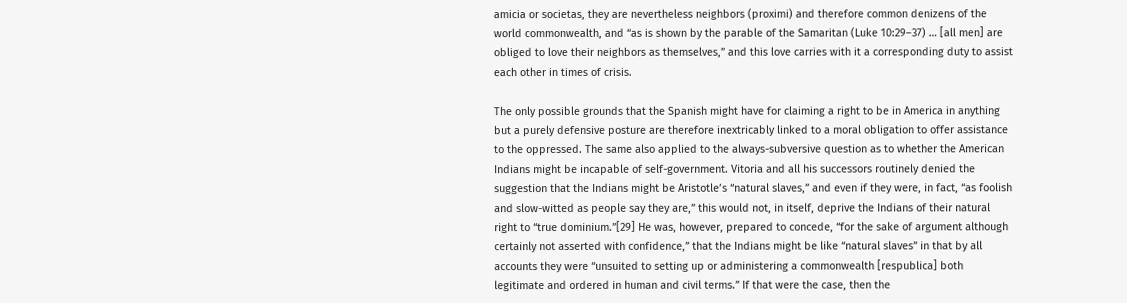amicia or societas, they are nevertheless neighbors (proximi) and therefore common denizens of the world commonwealth, and “as is shown by the parable of the Samaritan (Luke 10:29–37) … [all men] are obliged to love their neighbors as themselves,” and this love carries with it a corresponding duty to assist each other in times of crisis.

The only possible grounds that the Spanish might have for claiming a right to be in America in anything but a purely defensive posture are therefore inextricably linked to a moral obligation to offer assistance to the oppressed. The same also applied to the always-subversive question as to whether the American Indians might be incapable of self-government. Vitoria and all his successors routinely denied the suggestion that the Indians might be Aristotle’s “natural slaves,” and even if they were, in fact, “as foolish and slow-witted as people say they are,” this would not, in itself, deprive the Indians of their natural right to “true dominium.”[29] He was, however, prepared to concede, “for the sake of argument although certainly not asserted with confidence,” that the Indians might be like “natural slaves” in that by all accounts they were “unsuited to setting up or administering a commonwealth [respublica] both legitimate and ordered in human and civil terms.” If that were the case, then the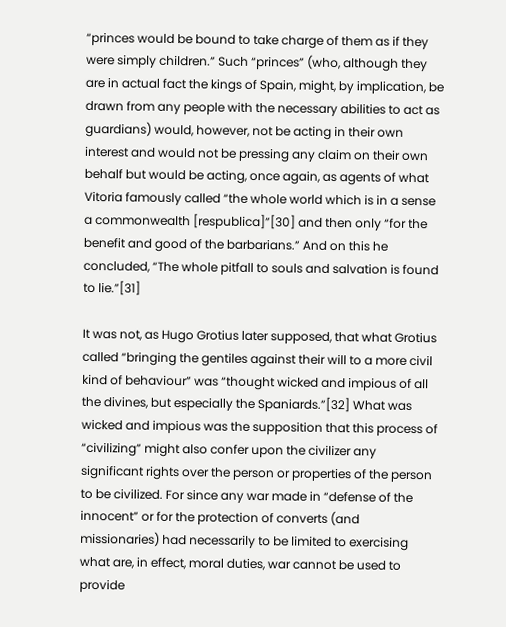“princes would be bound to take charge of them as if they were simply children.” Such “princes” (who, although they are in actual fact the kings of Spain, might, by implication, be drawn from any people with the necessary abilities to act as guardians) would, however, not be acting in their own interest and would not be pressing any claim on their own behalf but would be acting, once again, as agents of what Vitoria famously called “the whole world which is in a sense a commonwealth [respublica]”[30] and then only “for the benefit and good of the barbarians.” And on this he concluded, “The whole pitfall to souls and salvation is found to lie.”[31]

It was not, as Hugo Grotius later supposed, that what Grotius called “bringing the gentiles against their will to a more civil kind of behaviour” was “thought wicked and impious of all the divines, but especially the Spaniards.”[32] What was wicked and impious was the supposition that this process of “civilizing” might also confer upon the civilizer any significant rights over the person or properties of the person to be civilized. For since any war made in “defense of the innocent” or for the protection of converts (and missionaries) had necessarily to be limited to exercising what are, in effect, moral duties, war cannot be used to provide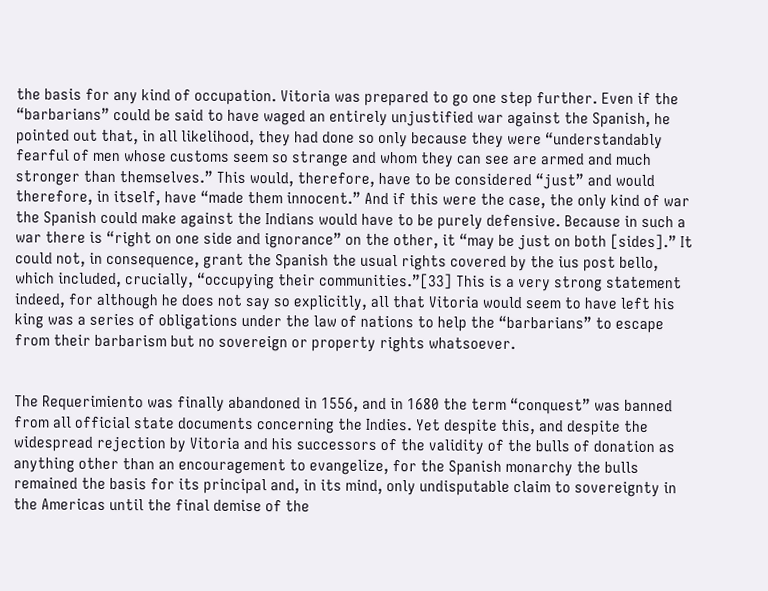the basis for any kind of occupation. Vitoria was prepared to go one step further. Even if the “barbarians” could be said to have waged an entirely unjustified war against the Spanish, he pointed out that, in all likelihood, they had done so only because they were “understandably fearful of men whose customs seem so strange and whom they can see are armed and much stronger than themselves.” This would, therefore, have to be considered “just” and would therefore, in itself, have “made them innocent.” And if this were the case, the only kind of war the Spanish could make against the Indians would have to be purely defensive. Because in such a war there is “right on one side and ignorance” on the other, it “may be just on both [sides].” It could not, in consequence, grant the Spanish the usual rights covered by the ius post bello, which included, crucially, “occupying their communities.”[33] This is a very strong statement indeed, for although he does not say so explicitly, all that Vitoria would seem to have left his king was a series of obligations under the law of nations to help the “barbarians” to escape from their barbarism but no sovereign or property rights whatsoever.


The Requerimiento was finally abandoned in 1556, and in 1680 the term “conquest” was banned from all official state documents concerning the Indies. Yet despite this, and despite the widespread rejection by Vitoria and his successors of the validity of the bulls of donation as anything other than an encouragement to evangelize, for the Spanish monarchy the bulls remained the basis for its principal and, in its mind, only undisputable claim to sovereignty in the Americas until the final demise of the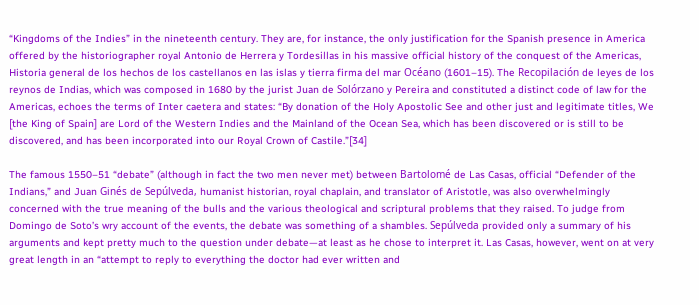“Kingdoms of the Indies” in the nineteenth century. They are, for instance, the only justification for the Spanish presence in America offered by the historiographer royal Antonio de Herrera y Tordesillas in his massive official history of the conquest of the Americas, Historia general de los hechos de los castellanos en las islas y tierra firma del mar Océano (1601–15). The Recopilación de leyes de los reynos de Indias, which was composed in 1680 by the jurist Juan de Solórzano y Pereira and constituted a distinct code of law for the Americas, echoes the terms of Inter caetera and states: “By donation of the Holy Apostolic See and other just and legitimate titles, We [the King of Spain] are Lord of the Western Indies and the Mainland of the Ocean Sea, which has been discovered or is still to be discovered, and has been incorporated into our Royal Crown of Castile.”[34]

The famous 1550–51 “debate” (although in fact the two men never met) between Bartolomé de Las Casas, official “Defender of the Indians,” and Juan Ginés de Sepúlveda, humanist historian, royal chaplain, and translator of Aristotle, was also overwhelmingly concerned with the true meaning of the bulls and the various theological and scriptural problems that they raised. To judge from Domingo de Soto’s wry account of the events, the debate was something of a shambles. Sepúlveda provided only a summary of his arguments and kept pretty much to the question under debate—at least as he chose to interpret it. Las Casas, however, went on at very great length in an “attempt to reply to everything the doctor had ever written and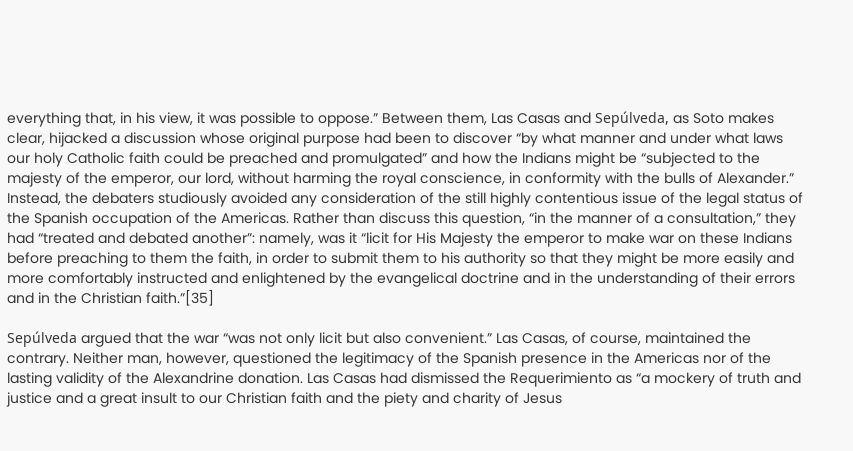everything that, in his view, it was possible to oppose.” Between them, Las Casas and Sepúlveda, as Soto makes clear, hijacked a discussion whose original purpose had been to discover “by what manner and under what laws our holy Catholic faith could be preached and promulgated” and how the Indians might be “subjected to the majesty of the emperor, our lord, without harming the royal conscience, in conformity with the bulls of Alexander.” Instead, the debaters studiously avoided any consideration of the still highly contentious issue of the legal status of the Spanish occupation of the Americas. Rather than discuss this question, “in the manner of a consultation,” they had “treated and debated another”: namely, was it “licit for His Majesty the emperor to make war on these Indians before preaching to them the faith, in order to submit them to his authority so that they might be more easily and more comfortably instructed and enlightened by the evangelical doctrine and in the understanding of their errors and in the Christian faith.”[35]

Sepúlveda argued that the war “was not only licit but also convenient.” Las Casas, of course, maintained the contrary. Neither man, however, questioned the legitimacy of the Spanish presence in the Americas nor of the lasting validity of the Alexandrine donation. Las Casas had dismissed the Requerimiento as “a mockery of truth and justice and a great insult to our Christian faith and the piety and charity of Jesus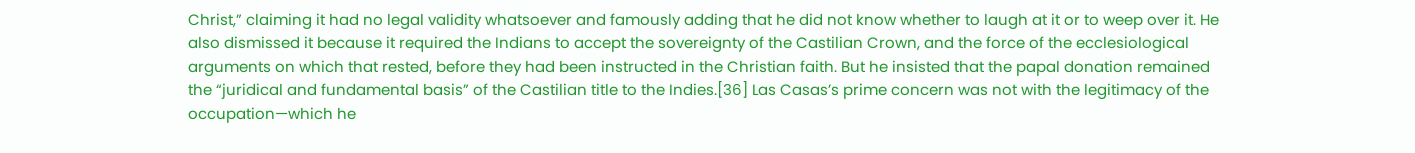Christ,” claiming it had no legal validity whatsoever and famously adding that he did not know whether to laugh at it or to weep over it. He also dismissed it because it required the Indians to accept the sovereignty of the Castilian Crown, and the force of the ecclesiological arguments on which that rested, before they had been instructed in the Christian faith. But he insisted that the papal donation remained the “juridical and fundamental basis” of the Castilian title to the Indies.[36] Las Casas’s prime concern was not with the legitimacy of the occupation—which he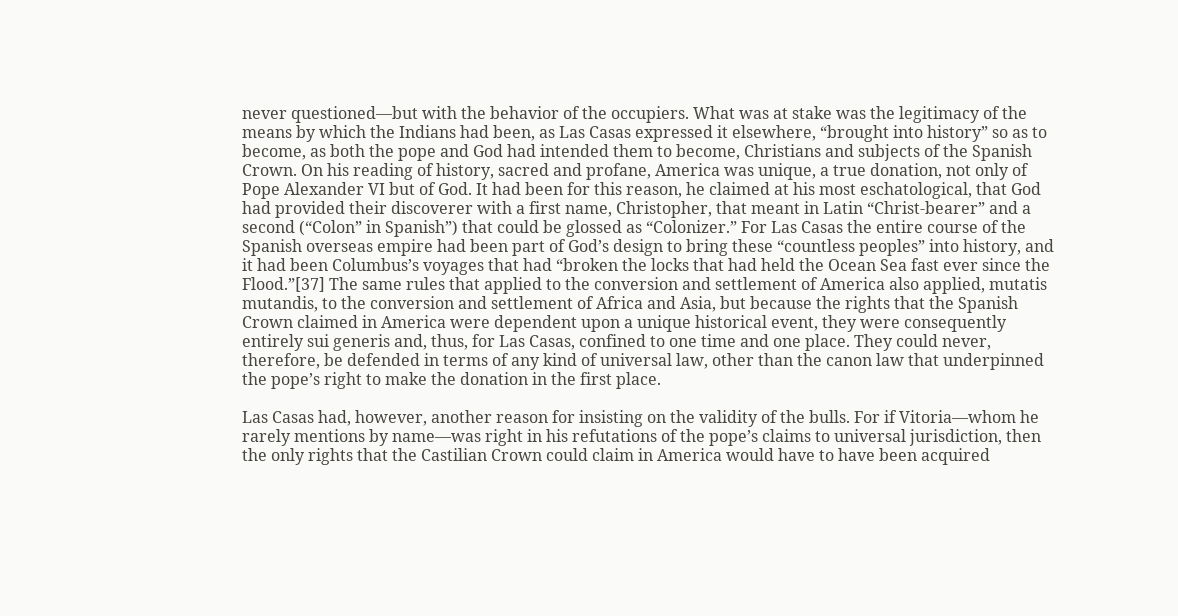never questioned—but with the behavior of the occupiers. What was at stake was the legitimacy of the means by which the Indians had been, as Las Casas expressed it elsewhere, “brought into history” so as to become, as both the pope and God had intended them to become, Christians and subjects of the Spanish Crown. On his reading of history, sacred and profane, America was unique, a true donation, not only of Pope Alexander VI but of God. It had been for this reason, he claimed at his most eschatological, that God had provided their discoverer with a first name, Christopher, that meant in Latin “Christ-bearer” and a second (“Colon” in Spanish”) that could be glossed as “Colonizer.” For Las Casas the entire course of the Spanish overseas empire had been part of God’s design to bring these “countless peoples” into history, and it had been Columbus’s voyages that had “broken the locks that had held the Ocean Sea fast ever since the Flood.”[37] The same rules that applied to the conversion and settlement of America also applied, mutatis mutandis, to the conversion and settlement of Africa and Asia, but because the rights that the Spanish Crown claimed in America were dependent upon a unique historical event, they were consequently entirely sui generis and, thus, for Las Casas, confined to one time and one place. They could never, therefore, be defended in terms of any kind of universal law, other than the canon law that underpinned the pope’s right to make the donation in the first place.

Las Casas had, however, another reason for insisting on the validity of the bulls. For if Vitoria—whom he rarely mentions by name—was right in his refutations of the pope’s claims to universal jurisdiction, then the only rights that the Castilian Crown could claim in America would have to have been acquired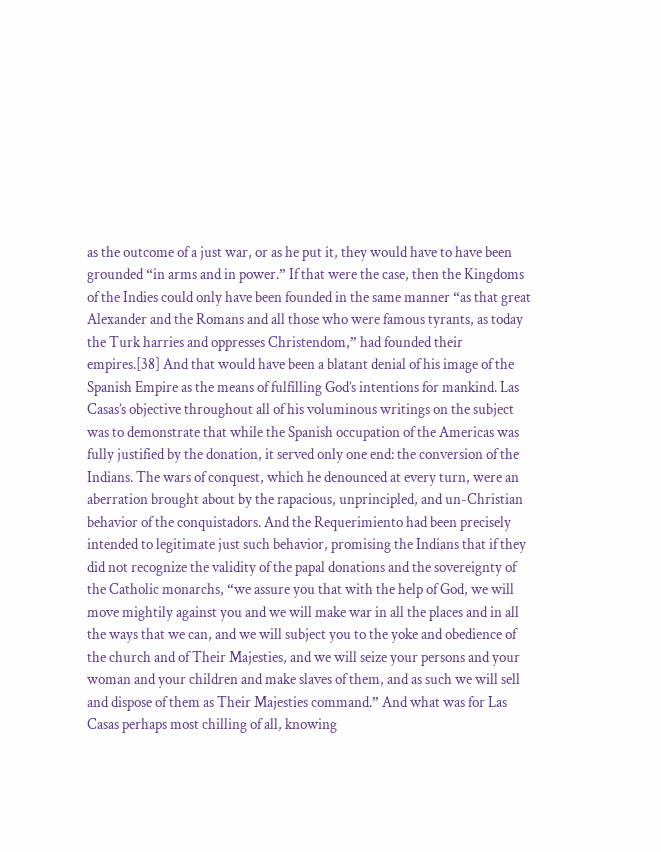as the outcome of a just war, or as he put it, they would have to have been grounded “in arms and in power.” If that were the case, then the Kingdoms of the Indies could only have been founded in the same manner “as that great Alexander and the Romans and all those who were famous tyrants, as today the Turk harries and oppresses Christendom,” had founded their empires.[38] And that would have been a blatant denial of his image of the Spanish Empire as the means of fulfilling God’s intentions for mankind. Las Casas’s objective throughout all of his voluminous writings on the subject was to demonstrate that while the Spanish occupation of the Americas was fully justified by the donation, it served only one end: the conversion of the Indians. The wars of conquest, which he denounced at every turn, were an aberration brought about by the rapacious, unprincipled, and un-Christian behavior of the conquistadors. And the Requerimiento had been precisely intended to legitimate just such behavior, promising the Indians that if they did not recognize the validity of the papal donations and the sovereignty of the Catholic monarchs, “we assure you that with the help of God, we will move mightily against you and we will make war in all the places and in all the ways that we can, and we will subject you to the yoke and obedience of the church and of Their Majesties, and we will seize your persons and your woman and your children and make slaves of them, and as such we will sell and dispose of them as Their Majesties command.” And what was for Las Casas perhaps most chilling of all, knowing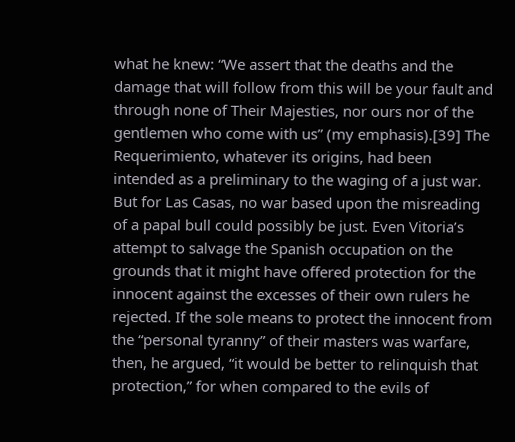what he knew: “We assert that the deaths and the damage that will follow from this will be your fault and through none of Their Majesties, nor ours nor of the gentlemen who come with us” (my emphasis).[39] The Requerimiento, whatever its origins, had been intended as a preliminary to the waging of a just war. But for Las Casas, no war based upon the misreading of a papal bull could possibly be just. Even Vitoria’s attempt to salvage the Spanish occupation on the grounds that it might have offered protection for the innocent against the excesses of their own rulers he rejected. If the sole means to protect the innocent from the “personal tyranny” of their masters was warfare, then, he argued, “it would be better to relinquish that protection,” for when compared to the evils of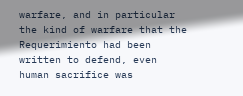warfare, and in particular the kind of warfare that the Requerimiento had been written to defend, even human sacrifice was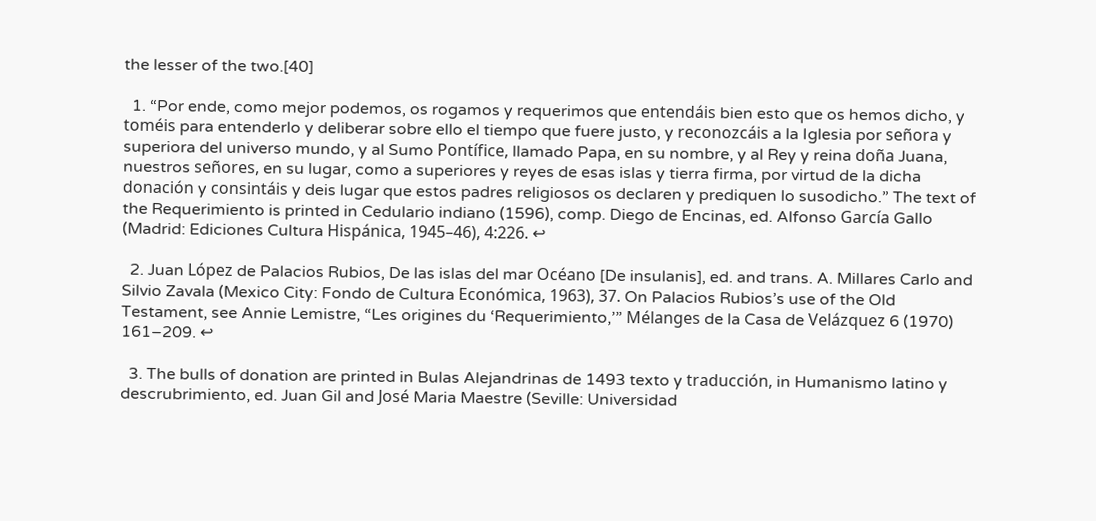the lesser of the two.[40]

  1. “Por ende, como mejor podemos, os rogamos y requerimos que entendáis bien esto que os hemos dicho, y toméis para entenderlo y deliberar sobre ello el tiempo que fuere justo, y reconozcáis a la Iglesia por señora y superiora del universo mundo, y al Sumo Pontífice, llamado Papa, en su nombre, y al Rey y reina doña Juana, nuestros señores, en su lugar, como a superiores y reyes de esas islas y tierra firma, por virtud de la dicha donación y consintáis y deis lugar que estos padres religiosos os declaren y prediquen lo susodicho.” The text of the Requerimiento is printed in Cedulario indiano (1596), comp. Diego de Encinas, ed. Alfonso García Gallo (Madrid: Ediciones Cultura Hispánica, 1945–46), 4:226. ↩

  2. Juan López de Palacios Rubios, De las islas del mar Océano [De insulanis], ed. and trans. A. Millares Carlo and Silvio Zavala (Mexico City: Fondo de Cultura Económica, 1963), 37. On Palacios Rubios’s use of the Old Testament, see Annie Lemistre, “Les origines du ‘Requerimiento,’” Mélanges de la Casa de Velázquez 6 (1970) 161–209. ↩

  3. The bulls of donation are printed in Bulas Alejandrinas de 1493 texto y traducción, in Humanismo latino y descrubrimiento, ed. Juan Gil and José Maria Maestre (Seville: Universidad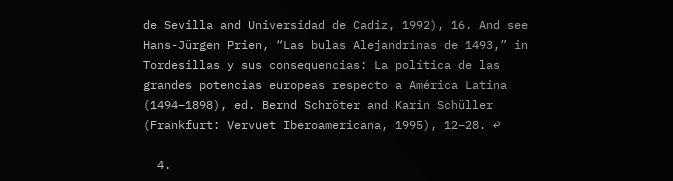de Sevilla and Universidad de Cadiz, 1992), 16. And see Hans-Jürgen Prien, “Las bulas Alejandrinas de 1493,” in Tordesillas y sus consequencias: La política de las grandes potencias europeas respecto a América Latina (1494–1898), ed. Bernd Schröter and Karin Schüller (Frankfurt: Vervuet Iberoamericana, 1995), 12–28. ↩

  4.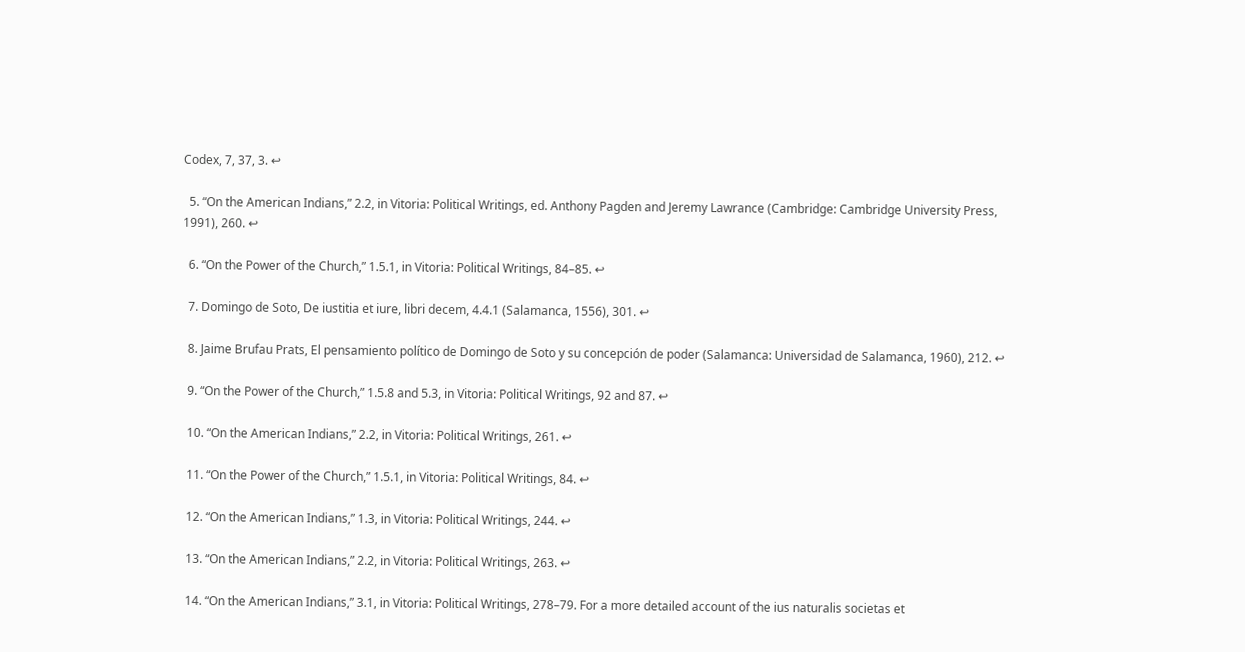Codex, 7, 37, 3. ↩

  5. “On the American Indians,” 2.2, in Vitoria: Political Writings, ed. Anthony Pagden and Jeremy Lawrance (Cambridge: Cambridge University Press, 1991), 260. ↩

  6. “On the Power of the Church,” 1.5.1, in Vitoria: Political Writings, 84–85. ↩

  7. Domingo de Soto, De iustitia et iure, libri decem, 4.4.1 (Salamanca, 1556), 301. ↩

  8. Jaime Brufau Prats, El pensamiento político de Domingo de Soto y su concepción de poder (Salamanca: Universidad de Salamanca, 1960), 212. ↩

  9. “On the Power of the Church,” 1.5.8 and 5.3, in Vitoria: Political Writings, 92 and 87. ↩

  10. “On the American Indians,” 2.2, in Vitoria: Political Writings, 261. ↩

  11. “On the Power of the Church,” 1.5.1, in Vitoria: Political Writings, 84. ↩

  12. “On the American Indians,” 1.3, in Vitoria: Political Writings, 244. ↩

  13. “On the American Indians,” 2.2, in Vitoria: Political Writings, 263. ↩

  14. “On the American Indians,” 3.1, in Vitoria: Political Writings, 278–79. For a more detailed account of the ius naturalis societas et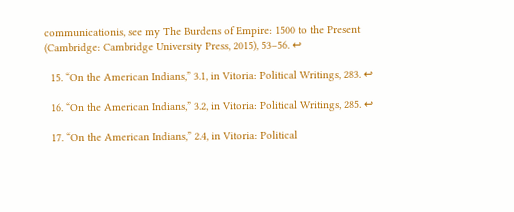communicationis, see my The Burdens of Empire: 1500 to the Present (Cambridge: Cambridge University Press, 2015), 53–56. ↩

  15. “On the American Indians,” 3.1, in Vitoria: Political Writings, 283. ↩

  16. “On the American Indians,” 3.2, in Vitoria: Political Writings, 285. ↩

  17. “On the American Indians,” 2.4, in Vitoria: Political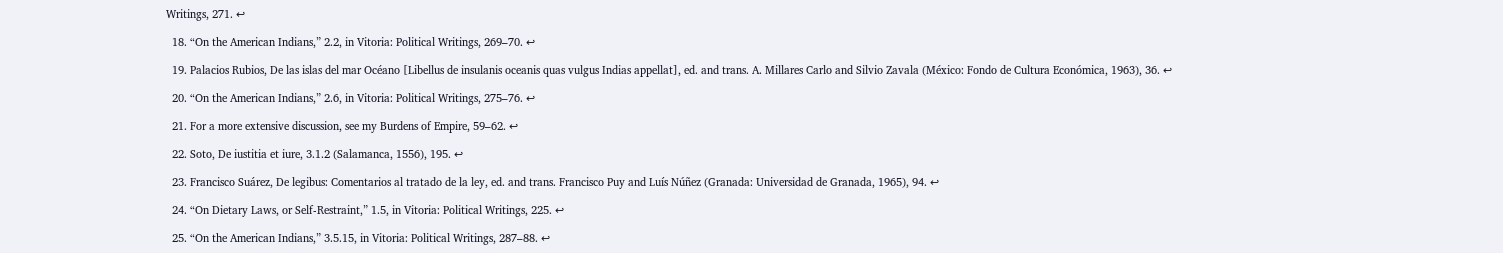Writings, 271. ↩

  18. “On the American Indians,” 2.2, in Vitoria: Political Writings, 269–70. ↩

  19. Palacios Rubios, De las islas del mar Océano [Libellus de insulanis oceanis quas vulgus Indias appellat], ed. and trans. A. Millares Carlo and Silvio Zavala (México: Fondo de Cultura Económica, 1963), 36. ↩

  20. “On the American Indians,” 2.6, in Vitoria: Political Writings, 275–76. ↩

  21. For a more extensive discussion, see my Burdens of Empire, 59–62. ↩

  22. Soto, De iustitia et iure, 3.1.2 (Salamanca, 1556), 195. ↩

  23. Francisco Suárez, De legibus: Comentarios al tratado de la ley, ed. and trans. Francisco Puy and Luís Núñez (Granada: Universidad de Granada, 1965), 94. ↩

  24. “On Dietary Laws, or Self-Restraint,” 1.5, in Vitoria: Political Writings, 225. ↩

  25. “On the American Indians,” 3.5.15, in Vitoria: Political Writings, 287–88. ↩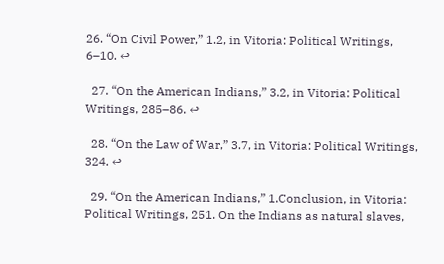26. “On Civil Power,” 1.2, in Vitoria: Political Writings, 6–10. ↩

  27. “On the American Indians,” 3.2, in Vitoria: Political Writings, 285–86. ↩

  28. “On the Law of War,” 3.7, in Vitoria: Political Writings, 324. ↩

  29. “On the American Indians,” 1.Conclusion, in Vitoria: Political Writings, 251. On the Indians as natural slaves,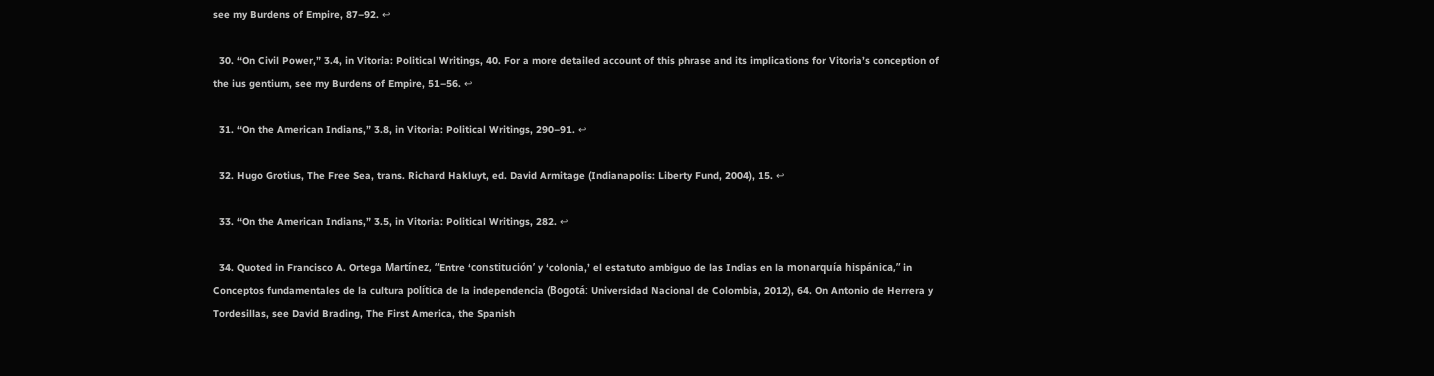see my Burdens of Empire, 87–92. ↩

  30. “On Civil Power,” 3.4, in Vitoria: Political Writings, 40. For a more detailed account of this phrase and its implications for Vitoria’s conception of the ius gentium, see my Burdens of Empire, 51–56. ↩

  31. “On the American Indians,” 3.8, in Vitoria: Political Writings, 290–91. ↩

  32. Hugo Grotius, The Free Sea, trans. Richard Hakluyt, ed. David Armitage (Indianapolis: Liberty Fund, 2004), 15. ↩

  33. “On the American Indians,” 3.5, in Vitoria: Political Writings, 282. ↩

  34. Quoted in Francisco A. Ortega Martínez, “Entre ‘constitución’ y ‘colonia,’ el estatuto ambiguo de las Indias en la monarquía hispánica,” in Conceptos fundamentales de la cultura política de la independencia (Bogotá: Universidad Nacional de Colombia, 2012), 64. On Antonio de Herrera y Tordesillas, see David Brading, The First America, the Spanish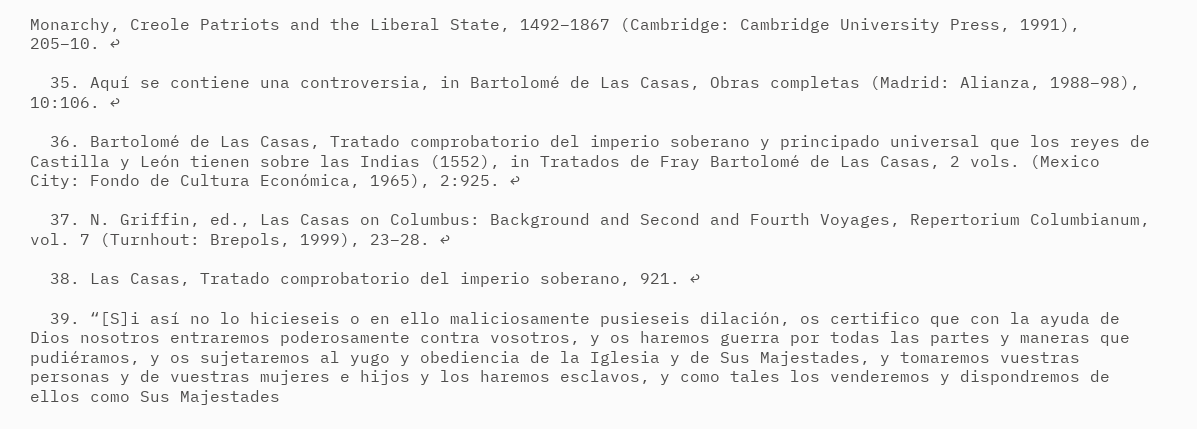Monarchy, Creole Patriots and the Liberal State, 1492–1867 (Cambridge: Cambridge University Press, 1991), 205–10. ↩

  35. Aquí se contiene una controversia, in Bartolomé de Las Casas, Obras completas (Madrid: Alianza, 1988–98), 10:106. ↩

  36. Bartolomé de Las Casas, Tratado comprobatorio del imperio soberano y principado universal que los reyes de Castilla y León tienen sobre las Indias (1552), in Tratados de Fray Bartolomé de Las Casas, 2 vols. (Mexico City: Fondo de Cultura Económica, 1965), 2:925. ↩

  37. N. Griffin, ed., Las Casas on Columbus: Background and Second and Fourth Voyages, Repertorium Columbianum, vol. 7 (Turnhout: Brepols, 1999), 23–28. ↩

  38. Las Casas, Tratado comprobatorio del imperio soberano, 921. ↩

  39. “[S]i así no lo hicieseis o en ello maliciosamente pusieseis dilación, os certifico que con la ayuda de Dios nosotros entraremos poderosamente contra vosotros, y os haremos guerra por todas las partes y maneras que pudiéramos, y os sujetaremos al yugo y obediencia de la Iglesia y de Sus Majestades, y tomaremos vuestras personas y de vuestras mujeres e hijos y los haremos esclavos, y como tales los venderemos y dispondremos de ellos como Sus Majestades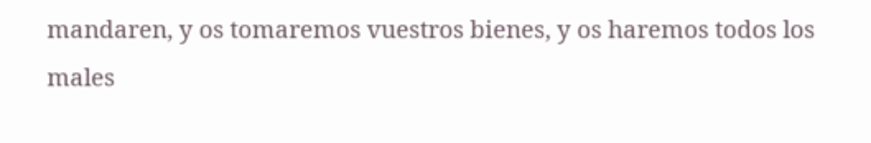mandaren, y os tomaremos vuestros bienes, y os haremos todos los males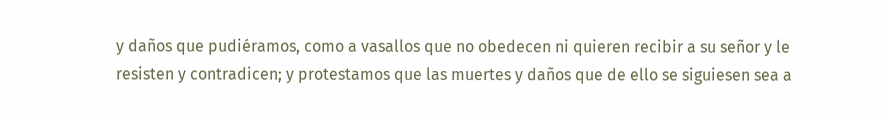y daños que pudiéramos, como a vasallos que no obedecen ni quieren recibir a su señor y le resisten y contradicen; y protestamos que las muertes y daños que de ello se siguiesen sea a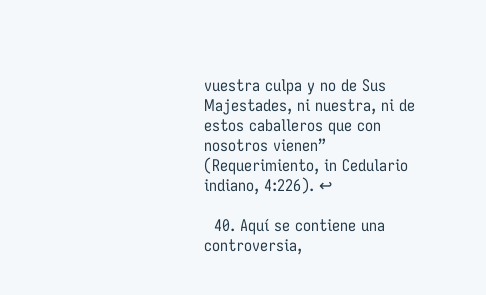vuestra culpa y no de Sus Majestades, ni nuestra, ni de estos caballeros que con nosotros vienen” (Requerimiento, in Cedulario indiano, 4:226). ↩

  40. Aquí se contiene una controversia,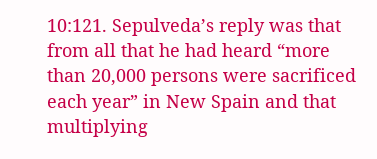10:121. Sepulveda’s reply was that from all that he had heard “more than 20,000 persons were sacrificed each year” in New Spain and that multiplying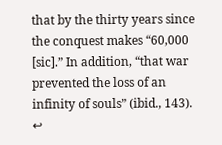that by the thirty years since the conquest makes “60,000 [sic].” In addition, “that war prevented the loss of an infinity of souls” (ibid., 143). ↩